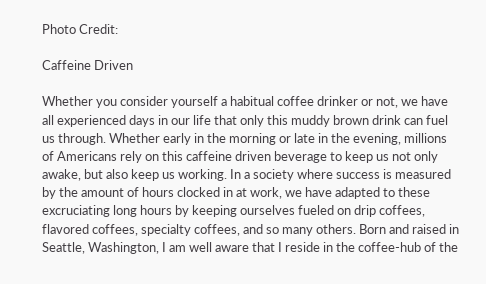Photo Credit:

Caffeine Driven

Whether you consider yourself a habitual coffee drinker or not, we have all experienced days in our life that only this muddy brown drink can fuel us through. Whether early in the morning or late in the evening, millions of Americans rely on this caffeine driven beverage to keep us not only awake, but also keep us working. In a society where success is measured by the amount of hours clocked in at work, we have adapted to these excruciating long hours by keeping ourselves fueled on drip coffees, flavored coffees, specialty coffees, and so many others. Born and raised in Seattle, Washington, I am well aware that I reside in the coffee-hub of the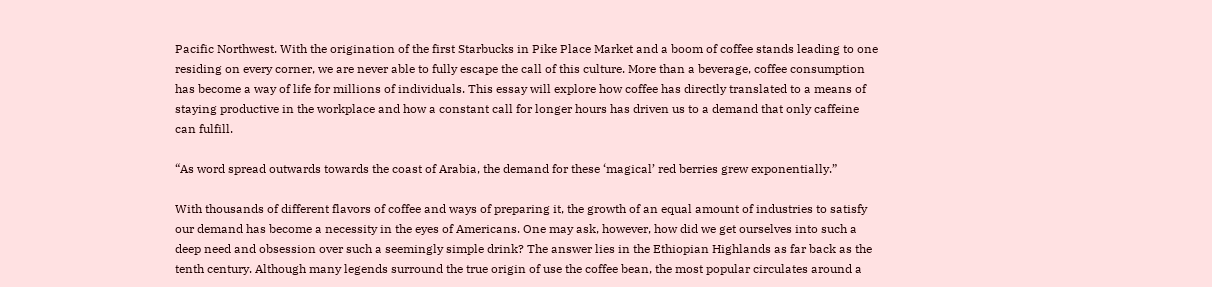Pacific Northwest. With the origination of the first Starbucks in Pike Place Market and a boom of coffee stands leading to one residing on every corner, we are never able to fully escape the call of this culture. More than a beverage, coffee consumption has become a way of life for millions of individuals. This essay will explore how coffee has directly translated to a means of staying productive in the workplace and how a constant call for longer hours has driven us to a demand that only caffeine can fulfill.

“As word spread outwards towards the coast of Arabia, the demand for these ‘magical’ red berries grew exponentially.”

With thousands of different flavors of coffee and ways of preparing it, the growth of an equal amount of industries to satisfy our demand has become a necessity in the eyes of Americans. One may ask, however, how did we get ourselves into such a deep need and obsession over such a seemingly simple drink? The answer lies in the Ethiopian Highlands as far back as the tenth century. Although many legends surround the true origin of use the coffee bean, the most popular circulates around a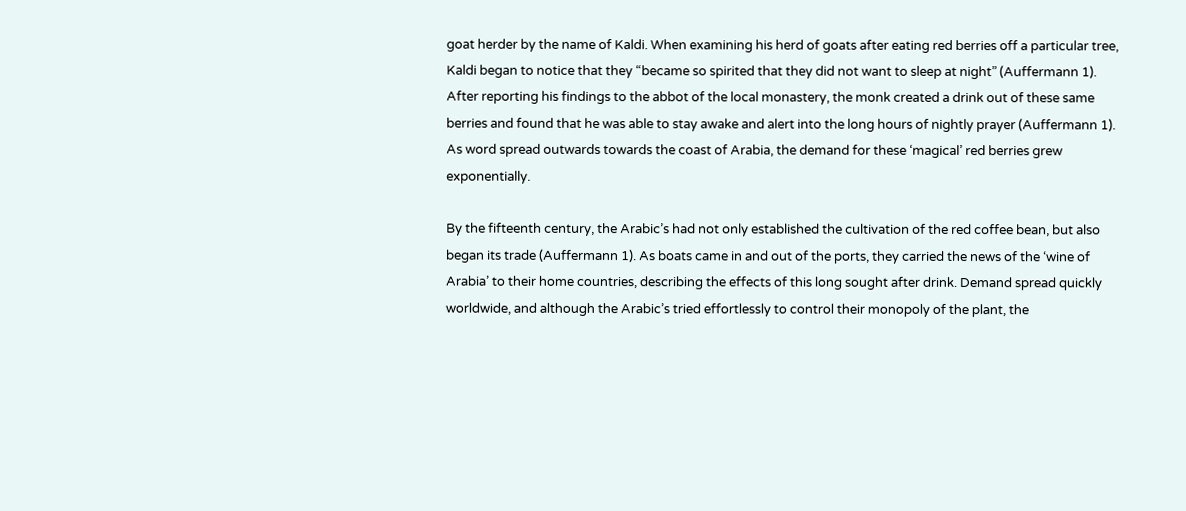goat herder by the name of Kaldi. When examining his herd of goats after eating red berries off a particular tree, Kaldi began to notice that they “became so spirited that they did not want to sleep at night” (Auffermann 1). After reporting his findings to the abbot of the local monastery, the monk created a drink out of these same berries and found that he was able to stay awake and alert into the long hours of nightly prayer (Auffermann 1). As word spread outwards towards the coast of Arabia, the demand for these ‘magical’ red berries grew exponentially.

By the fifteenth century, the Arabic’s had not only established the cultivation of the red coffee bean, but also began its trade (Auffermann 1). As boats came in and out of the ports, they carried the news of the ‘wine of Arabia’ to their home countries, describing the effects of this long sought after drink. Demand spread quickly worldwide, and although the Arabic’s tried effortlessly to control their monopoly of the plant, the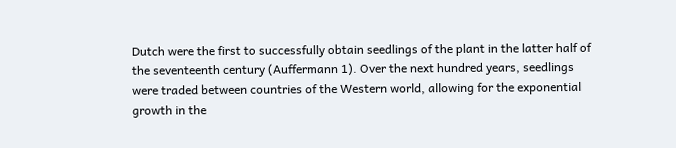Dutch were the first to successfully obtain seedlings of the plant in the latter half of the seventeenth century (Auffermann 1). Over the next hundred years, seedlings were traded between countries of the Western world, allowing for the exponential growth in the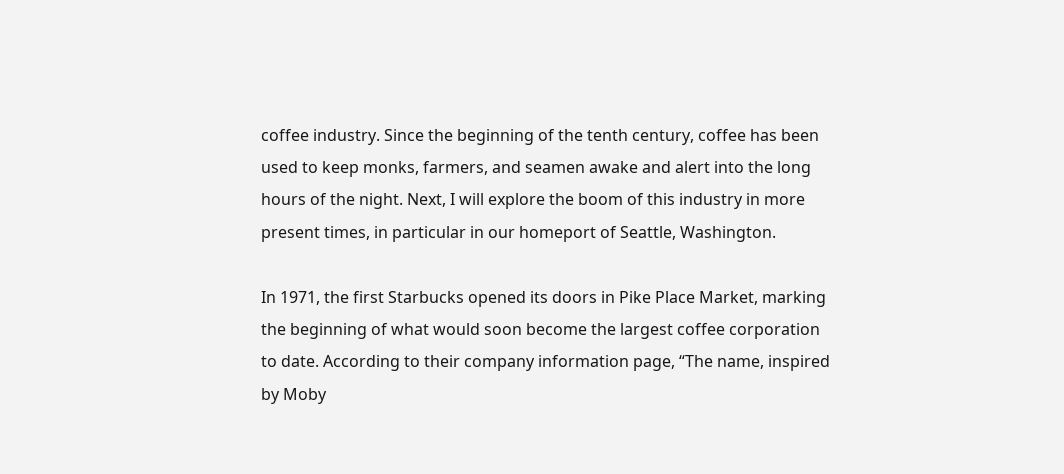coffee industry. Since the beginning of the tenth century, coffee has been used to keep monks, farmers, and seamen awake and alert into the long hours of the night. Next, I will explore the boom of this industry in more present times, in particular in our homeport of Seattle, Washington.

In 1971, the first Starbucks opened its doors in Pike Place Market, marking the beginning of what would soon become the largest coffee corporation to date. According to their company information page, “The name, inspired by Moby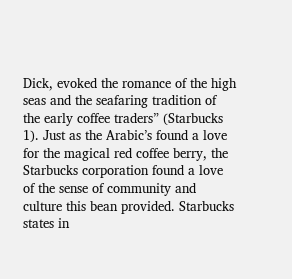Dick, evoked the romance of the high seas and the seafaring tradition of the early coffee traders” (Starbucks 1). Just as the Arabic’s found a love for the magical red coffee berry, the Starbucks corporation found a love of the sense of community and culture this bean provided. Starbucks states in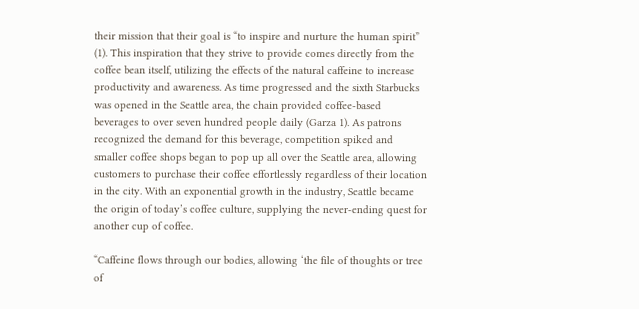their mission that their goal is “to inspire and nurture the human spirit” (1). This inspiration that they strive to provide comes directly from the coffee bean itself, utilizing the effects of the natural caffeine to increase productivity and awareness. As time progressed and the sixth Starbucks was opened in the Seattle area, the chain provided coffee-based beverages to over seven hundred people daily (Garza 1). As patrons recognized the demand for this beverage, competition spiked and smaller coffee shops began to pop up all over the Seattle area, allowing customers to purchase their coffee effortlessly regardless of their location in the city. With an exponential growth in the industry, Seattle became the origin of today’s coffee culture, supplying the never-ending quest for another cup of coffee.

“Caffeine flows through our bodies, allowing ‘the file of thoughts or tree of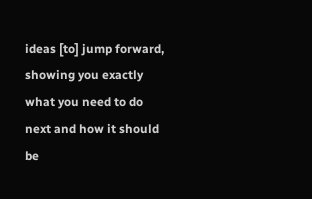ideas [to] jump forward, showing you exactly what you need to do next and how it should be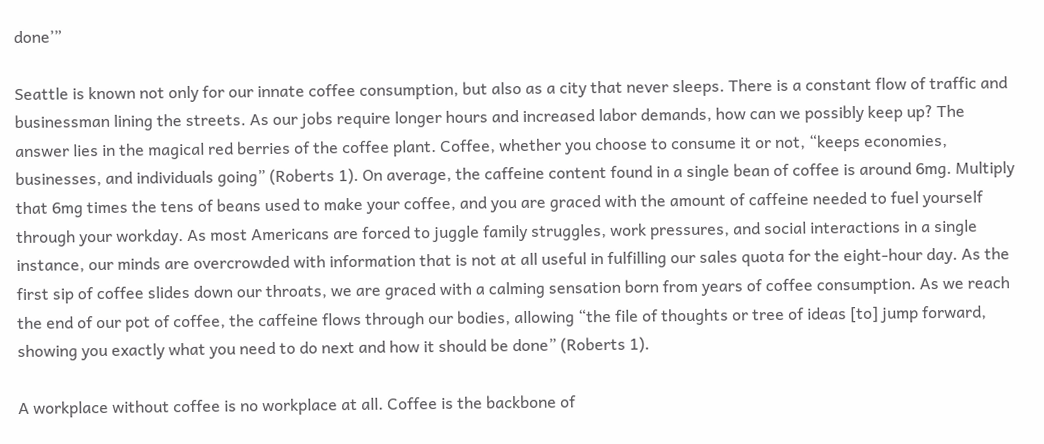done’”

Seattle is known not only for our innate coffee consumption, but also as a city that never sleeps. There is a constant flow of traffic and businessman lining the streets. As our jobs require longer hours and increased labor demands, how can we possibly keep up? The answer lies in the magical red berries of the coffee plant. Coffee, whether you choose to consume it or not, “keeps economies, businesses, and individuals going” (Roberts 1). On average, the caffeine content found in a single bean of coffee is around 6mg. Multiply that 6mg times the tens of beans used to make your coffee, and you are graced with the amount of caffeine needed to fuel yourself through your workday. As most Americans are forced to juggle family struggles, work pressures, and social interactions in a single instance, our minds are overcrowded with information that is not at all useful in fulfilling our sales quota for the eight-hour day. As the first sip of coffee slides down our throats, we are graced with a calming sensation born from years of coffee consumption. As we reach the end of our pot of coffee, the caffeine flows through our bodies, allowing “the file of thoughts or tree of ideas [to] jump forward, showing you exactly what you need to do next and how it should be done” (Roberts 1).

A workplace without coffee is no workplace at all. Coffee is the backbone of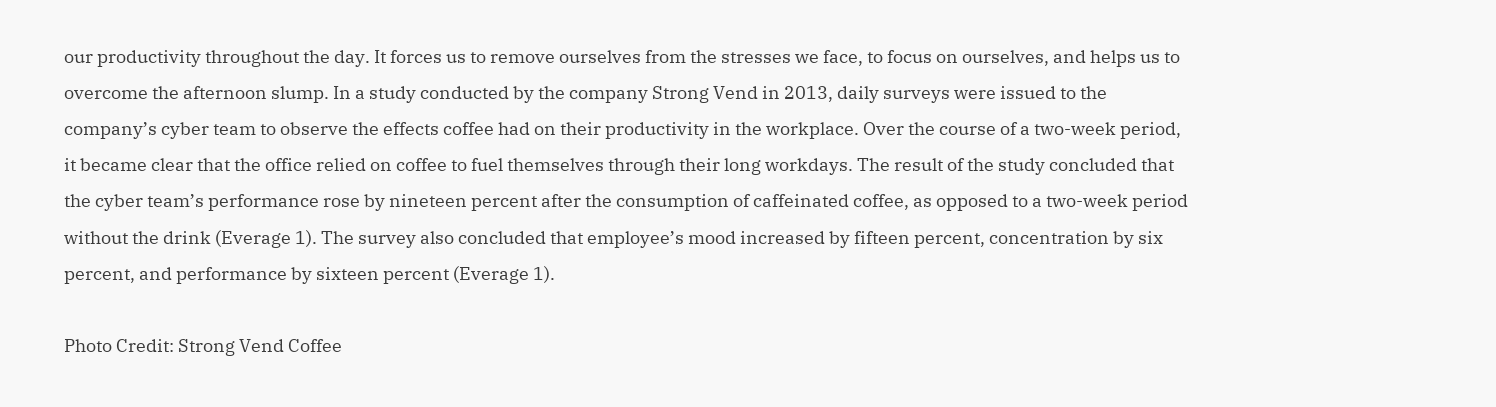our productivity throughout the day. It forces us to remove ourselves from the stresses we face, to focus on ourselves, and helps us to overcome the afternoon slump. In a study conducted by the company Strong Vend in 2013, daily surveys were issued to the company’s cyber team to observe the effects coffee had on their productivity in the workplace. Over the course of a two-week period, it became clear that the office relied on coffee to fuel themselves through their long workdays. The result of the study concluded that the cyber team’s performance rose by nineteen percent after the consumption of caffeinated coffee, as opposed to a two-week period without the drink (Everage 1). The survey also concluded that employee’s mood increased by fifteen percent, concentration by six percent, and performance by sixteen percent (Everage 1).

Photo Credit: Strong Vend Coffee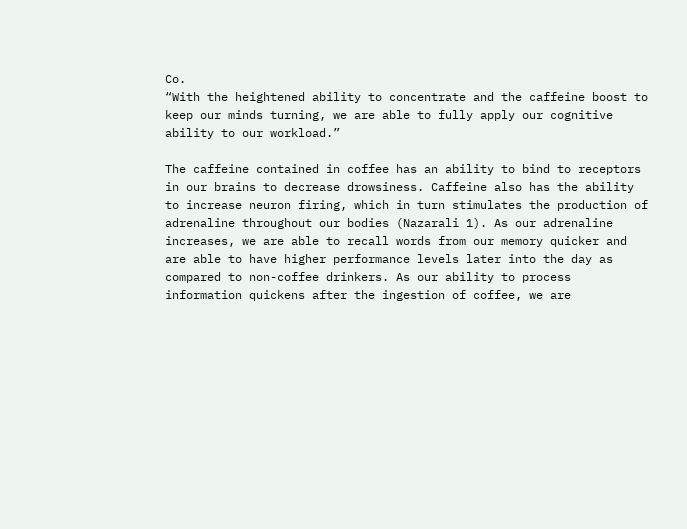Co.
“With the heightened ability to concentrate and the caffeine boost to keep our minds turning, we are able to fully apply our cognitive ability to our workload.”

The caffeine contained in coffee has an ability to bind to receptors in our brains to decrease drowsiness. Caffeine also has the ability to increase neuron firing, which in turn stimulates the production of adrenaline throughout our bodies (Nazarali 1). As our adrenaline increases, we are able to recall words from our memory quicker and are able to have higher performance levels later into the day as compared to non-coffee drinkers. As our ability to process information quickens after the ingestion of coffee, we are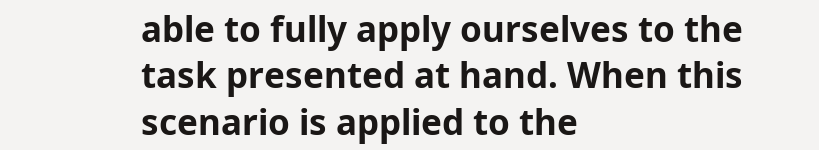able to fully apply ourselves to the task presented at hand. When this scenario is applied to the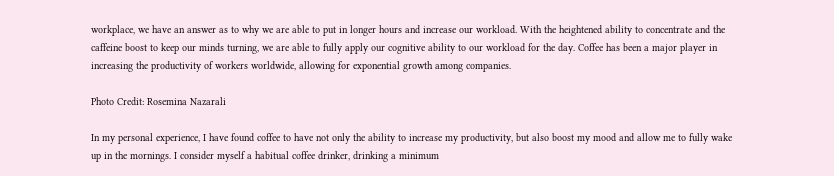workplace, we have an answer as to why we are able to put in longer hours and increase our workload. With the heightened ability to concentrate and the caffeine boost to keep our minds turning, we are able to fully apply our cognitive ability to our workload for the day. Coffee has been a major player in increasing the productivity of workers worldwide, allowing for exponential growth among companies.

Photo Credit: Rosemina Nazarali

In my personal experience, I have found coffee to have not only the ability to increase my productivity, but also boost my mood and allow me to fully wake up in the mornings. I consider myself a habitual coffee drinker, drinking a minimum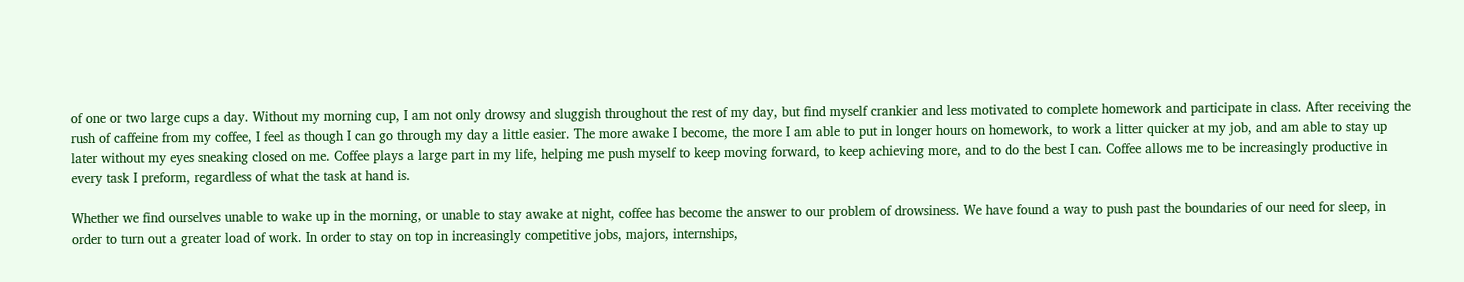of one or two large cups a day. Without my morning cup, I am not only drowsy and sluggish throughout the rest of my day, but find myself crankier and less motivated to complete homework and participate in class. After receiving the rush of caffeine from my coffee, I feel as though I can go through my day a little easier. The more awake I become, the more I am able to put in longer hours on homework, to work a litter quicker at my job, and am able to stay up later without my eyes sneaking closed on me. Coffee plays a large part in my life, helping me push myself to keep moving forward, to keep achieving more, and to do the best I can. Coffee allows me to be increasingly productive in every task I preform, regardless of what the task at hand is.

Whether we find ourselves unable to wake up in the morning, or unable to stay awake at night, coffee has become the answer to our problem of drowsiness. We have found a way to push past the boundaries of our need for sleep, in order to turn out a greater load of work. In order to stay on top in increasingly competitive jobs, majors, internships,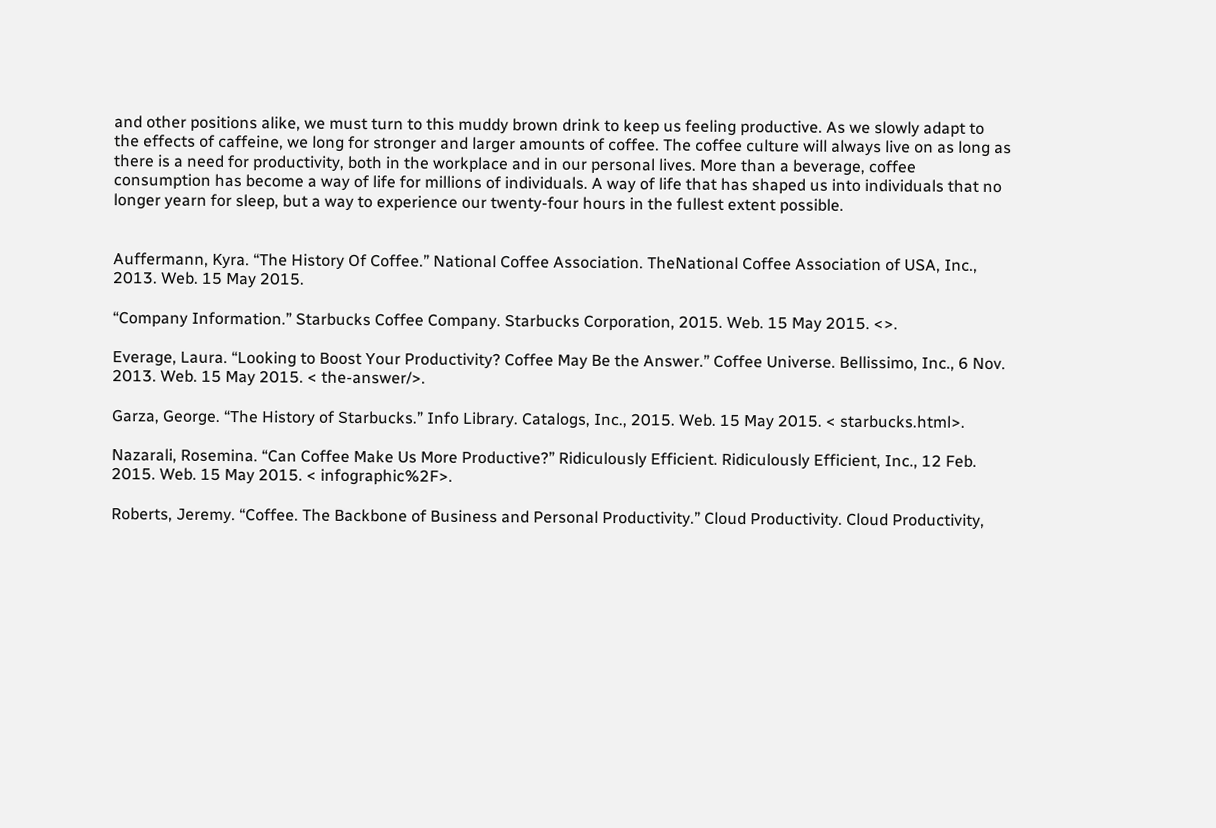and other positions alike, we must turn to this muddy brown drink to keep us feeling productive. As we slowly adapt to the effects of caffeine, we long for stronger and larger amounts of coffee. The coffee culture will always live on as long as there is a need for productivity, both in the workplace and in our personal lives. More than a beverage, coffee consumption has become a way of life for millions of individuals. A way of life that has shaped us into individuals that no longer yearn for sleep, but a way to experience our twenty-four hours in the fullest extent possible.


Auffermann, Kyra. “The History Of Coffee.” National Coffee Association. TheNational Coffee Association of USA, Inc., 2013. Web. 15 May 2015.

“Company Information.” Starbucks Coffee Company. Starbucks Corporation, 2015. Web. 15 May 2015. <>.

Everage, Laura. “Looking to Boost Your Productivity? Coffee May Be the Answer.” Coffee Universe. Bellissimo, Inc., 6 Nov. 2013. Web. 15 May 2015. < the-answer/>.

Garza, George. “The History of Starbucks.” Info Library. Catalogs, Inc., 2015. Web. 15 May 2015. < starbucks.html>.

Nazarali, Rosemina. “Can Coffee Make Us More Productive?” Ridiculously Efficient. Ridiculously Efficient, Inc., 12 Feb. 2015. Web. 15 May 2015. < infographic%2F>.

Roberts, Jeremy. “Coffee. The Backbone of Business and Personal Productivity.” Cloud Productivity. Cloud Productivity,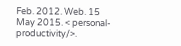Feb. 2012. Web. 15 May 2015. < personal-productivity/>.